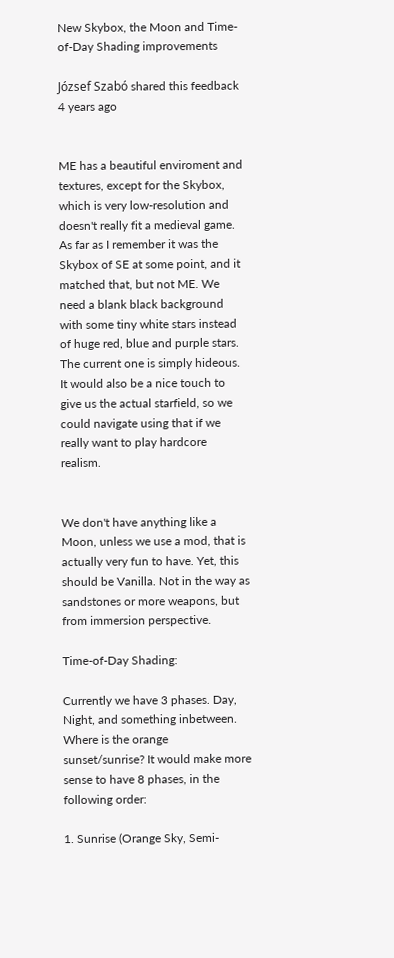New Skybox, the Moon and Time-of-Day Shading improvements

József Szabó shared this feedback 4 years ago


ME has a beautiful enviroment and textures, except for the Skybox, which is very low-resolution and doesn't really fit a medieval game. As far as I remember it was the Skybox of SE at some point, and it matched that, but not ME. We need a blank black background with some tiny white stars instead of huge red, blue and purple stars. The current one is simply hideous. It would also be a nice touch to give us the actual starfield, so we could navigate using that if we really want to play hardcore realism.


We don't have anything like a Moon, unless we use a mod, that is actually very fun to have. Yet, this should be Vanilla. Not in the way as sandstones or more weapons, but from immersion perspective.

Time-of-Day Shading:

Currently we have 3 phases. Day, Night, and something inbetween. Where is the orange sunset/sunrise? It would make more sense to have 8 phases, in the following order:

1. Sunrise (Orange Sky, Semi-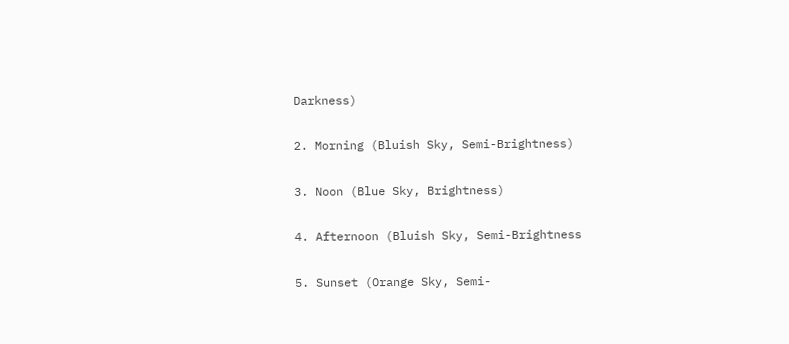Darkness)

2. Morning (Bluish Sky, Semi-Brightness)

3. Noon (Blue Sky, Brightness)

4. Afternoon (Bluish Sky, Semi-Brightness

5. Sunset (Orange Sky, Semi-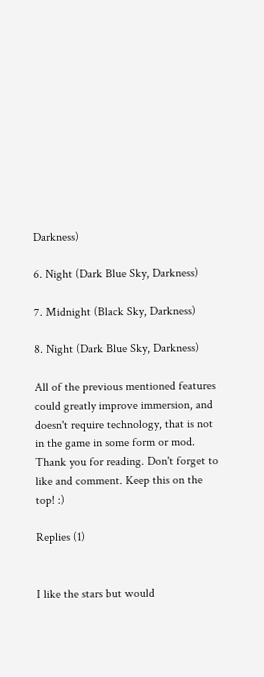Darkness)

6. Night (Dark Blue Sky, Darkness)

7. Midnight (Black Sky, Darkness)

8. Night (Dark Blue Sky, Darkness)

All of the previous mentioned features could greatly improve immersion, and doesn't require technology, that is not in the game in some form or mod. Thank you for reading. Don't forget to like and comment. Keep this on the top! :)

Replies (1)


I like the stars but would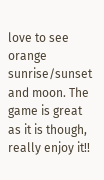love to see orange sunrise/sunset and moon. The game is great as it is though, really enjoy it!!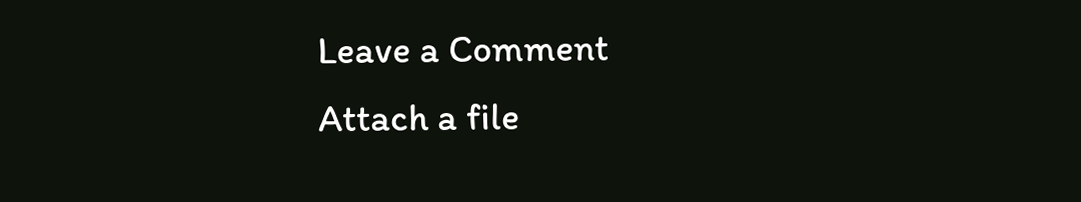Leave a Comment
Attach a file